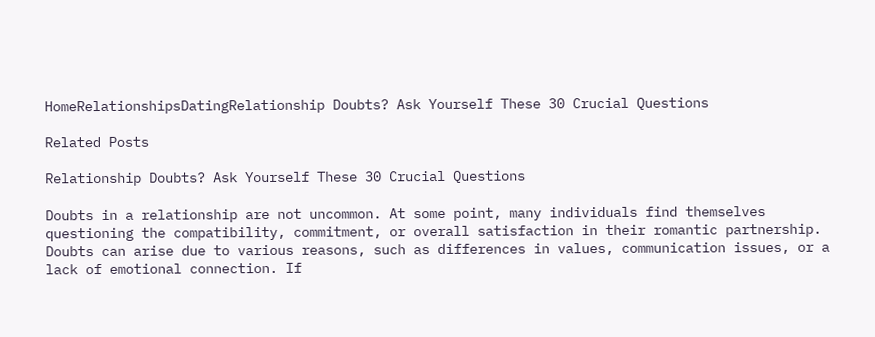HomeRelationshipsDatingRelationship Doubts? Ask Yourself These 30 Crucial Questions

Related Posts

Relationship Doubts? Ask Yourself These 30 Crucial Questions

Doubts in a relationship are not uncommon. At some point, many individuals find themselves questioning the compatibility, commitment, or overall satisfaction in their romantic partnership. Doubts can arise due to various reasons, such as differences in values, communication issues, or a lack of emotional connection. If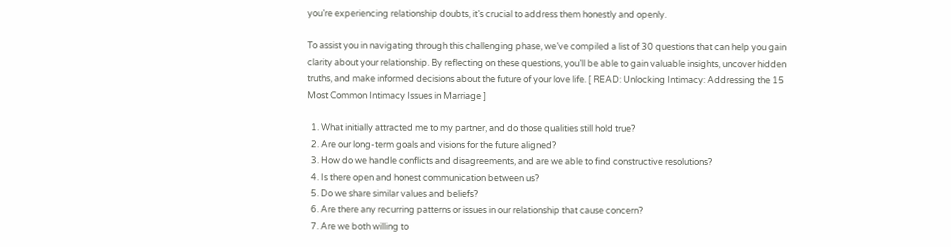you’re experiencing relationship doubts, it’s crucial to address them honestly and openly.

To assist you in navigating through this challenging phase, we’ve compiled a list of 30 questions that can help you gain clarity about your relationship. By reflecting on these questions, you’ll be able to gain valuable insights, uncover hidden truths, and make informed decisions about the future of your love life. [ READ: Unlocking Intimacy: Addressing the 15 Most Common Intimacy Issues in Marriage ]

  1. What initially attracted me to my partner, and do those qualities still hold true?
  2. Are our long-term goals and visions for the future aligned?
  3. How do we handle conflicts and disagreements, and are we able to find constructive resolutions?
  4. Is there open and honest communication between us?
  5. Do we share similar values and beliefs?
  6. Are there any recurring patterns or issues in our relationship that cause concern?
  7. Are we both willing to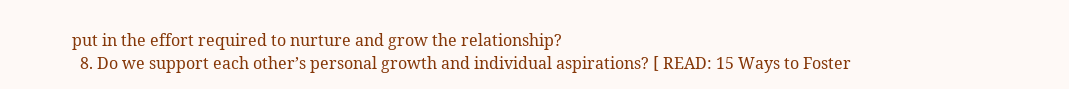put in the effort required to nurture and grow the relationship?
  8. Do we support each other’s personal growth and individual aspirations? [ READ: 15 Ways to Foster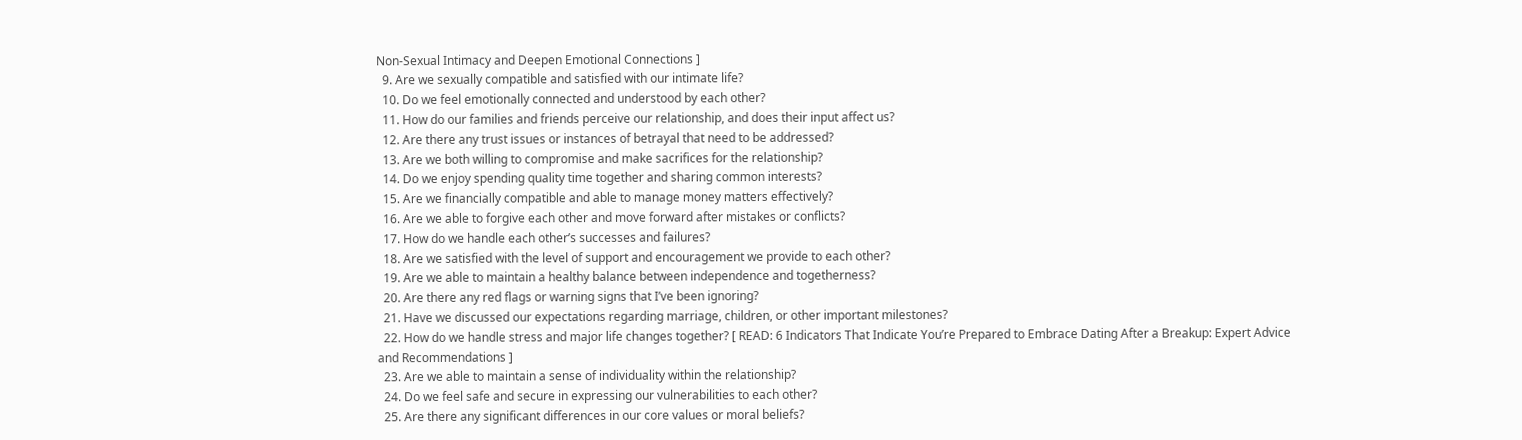Non-Sexual Intimacy and Deepen Emotional Connections ]
  9. Are we sexually compatible and satisfied with our intimate life?
  10. Do we feel emotionally connected and understood by each other?
  11. How do our families and friends perceive our relationship, and does their input affect us?
  12. Are there any trust issues or instances of betrayal that need to be addressed?
  13. Are we both willing to compromise and make sacrifices for the relationship?
  14. Do we enjoy spending quality time together and sharing common interests?
  15. Are we financially compatible and able to manage money matters effectively?
  16. Are we able to forgive each other and move forward after mistakes or conflicts?
  17. How do we handle each other’s successes and failures?
  18. Are we satisfied with the level of support and encouragement we provide to each other?
  19. Are we able to maintain a healthy balance between independence and togetherness?
  20. Are there any red flags or warning signs that I’ve been ignoring?
  21. Have we discussed our expectations regarding marriage, children, or other important milestones?
  22. How do we handle stress and major life changes together? [ READ: 6 Indicators That Indicate You’re Prepared to Embrace Dating After a Breakup: Expert Advice and Recommendations ]
  23. Are we able to maintain a sense of individuality within the relationship?
  24. Do we feel safe and secure in expressing our vulnerabilities to each other?
  25. Are there any significant differences in our core values or moral beliefs?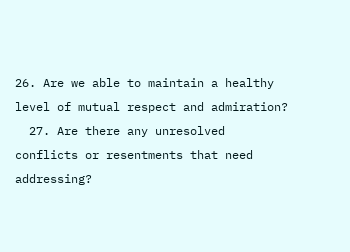26. Are we able to maintain a healthy level of mutual respect and admiration?
  27. Are there any unresolved conflicts or resentments that need addressing?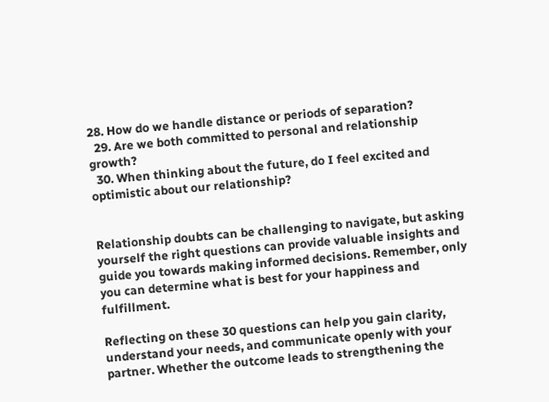28. How do we handle distance or periods of separation?
  29. Are we both committed to personal and relationship growth?
  30. When thinking about the future, do I feel excited and optimistic about our relationship?


Relationship doubts can be challenging to navigate, but asking yourself the right questions can provide valuable insights and guide you towards making informed decisions. Remember, only you can determine what is best for your happiness and fulfillment.

Reflecting on these 30 questions can help you gain clarity, understand your needs, and communicate openly with your partner. Whether the outcome leads to strengthening the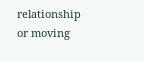relationship or moving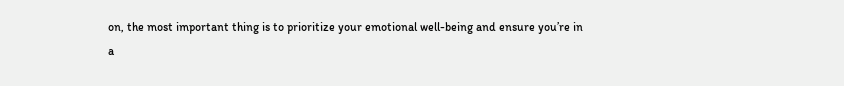on, the most important thing is to prioritize your emotional well-being and ensure you’re in a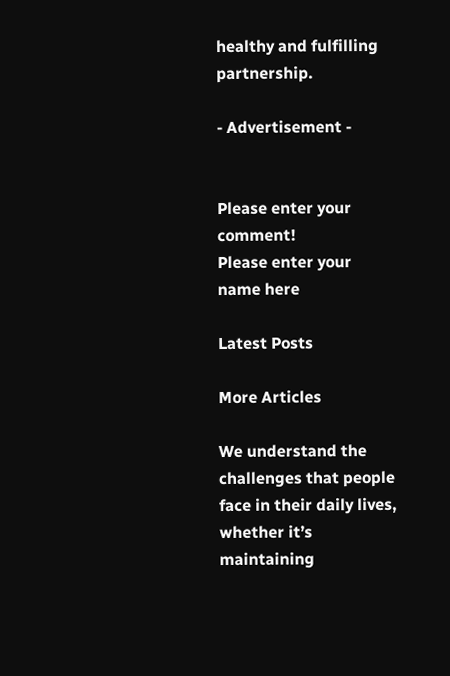healthy and fulfilling partnership.

- Advertisement -


Please enter your comment!
Please enter your name here

Latest Posts

More Articles

We understand the challenges that people face in their daily lives, whether it’s maintaining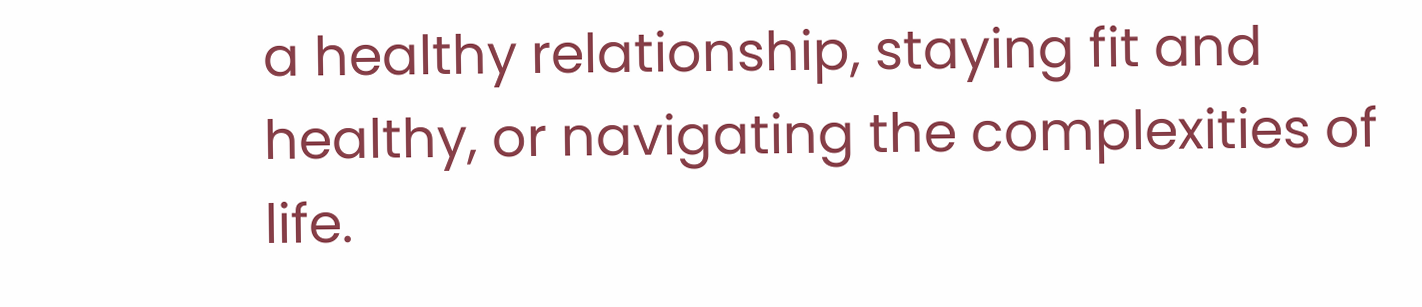a healthy relationship, staying fit and healthy, or navigating the complexities of life.